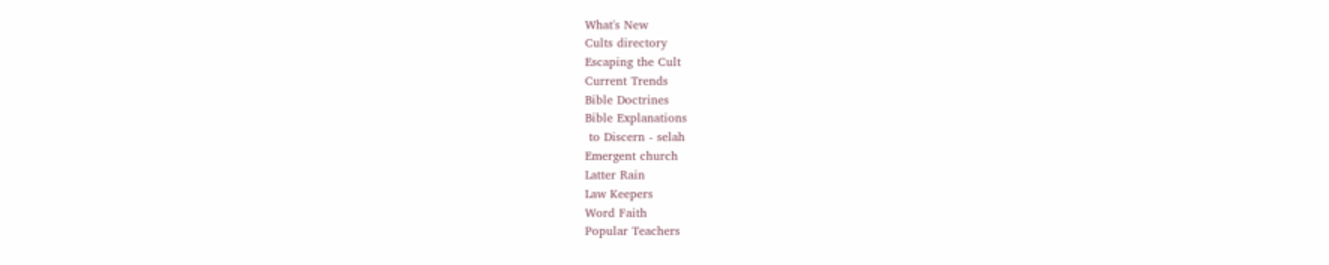What's New
Cults directory
Escaping the Cult
Current Trends
Bible Doctrines
Bible Explanations
 to Discern - selah
Emergent church
Latter Rain
Law Keepers
Word Faith
Popular Teachers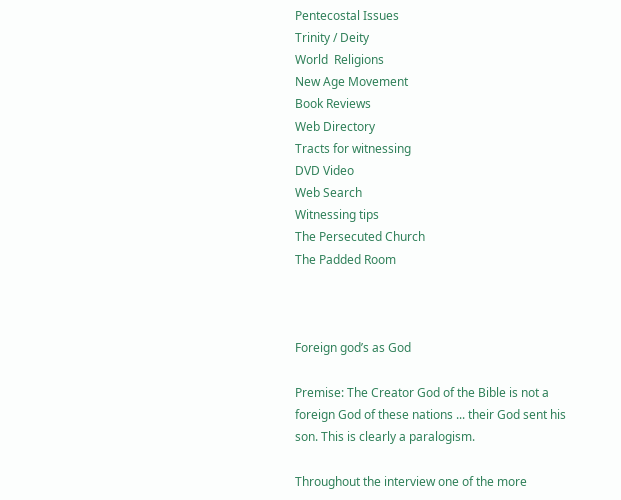Pentecostal Issues
Trinity / Deity
World  Religions
New Age Movement
Book Reviews
Web Directory
Tracts for witnessing
DVD Video
Web Search
Witnessing tips
The Persecuted Church
The Padded Room



Foreign god’s as God

Premise: The Creator God of the Bible is not a foreign God of these nations ... their God sent his son. This is clearly a paralogism.

Throughout the interview one of the more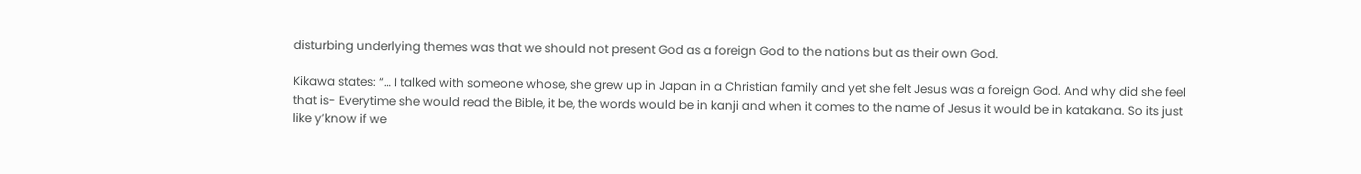disturbing underlying themes was that we should not present God as a foreign God to the nations but as their own God.

Kikawa states: “… I talked with someone whose, she grew up in Japan in a Christian family and yet she felt Jesus was a foreign God. And why did she feel that is- Everytime she would read the Bible, it be, the words would be in kanji and when it comes to the name of Jesus it would be in katakana. So its just like y’know if we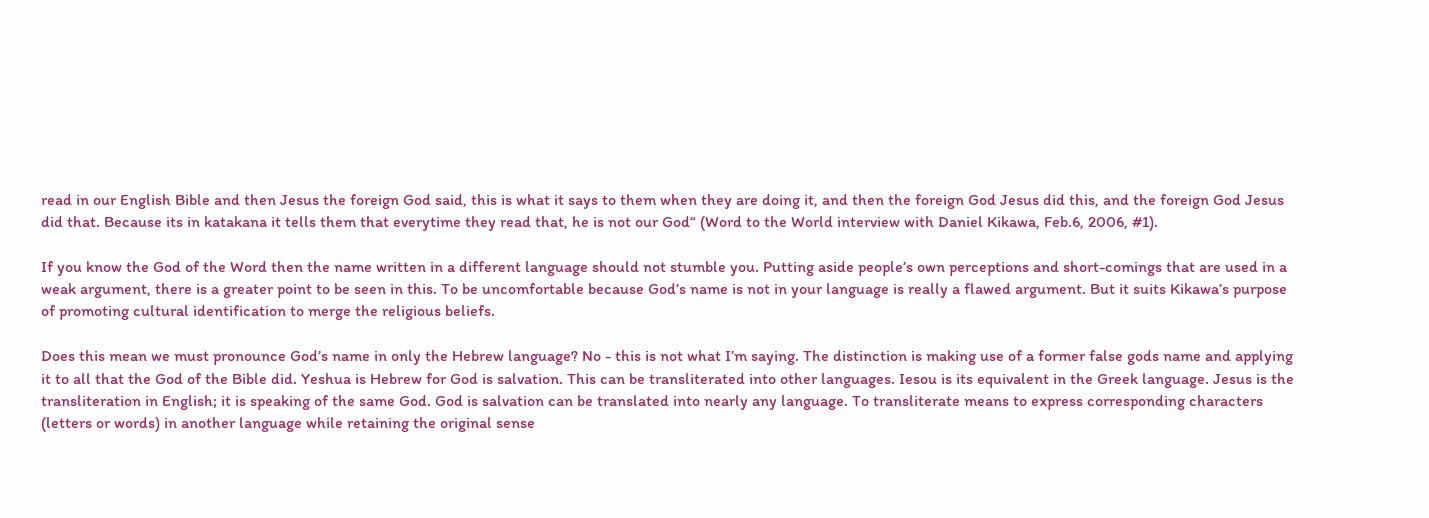read in our English Bible and then Jesus the foreign God said, this is what it says to them when they are doing it, and then the foreign God Jesus did this, and the foreign God Jesus did that. Because its in katakana it tells them that everytime they read that, he is not our God“ (Word to the World interview with Daniel Kikawa, Feb.6, 2006, #1).

If you know the God of the Word then the name written in a different language should not stumble you. Putting aside people’s own perceptions and short-comings that are used in a weak argument, there is a greater point to be seen in this. To be uncomfortable because God’s name is not in your language is really a flawed argument. But it suits Kikawa’s purpose of promoting cultural identification to merge the religious beliefs.

Does this mean we must pronounce God’s name in only the Hebrew language? No - this is not what I’m saying. The distinction is making use of a former false gods name and applying it to all that the God of the Bible did. Yeshua is Hebrew for God is salvation. This can be transliterated into other languages. Iesou is its equivalent in the Greek language. Jesus is the transliteration in English; it is speaking of the same God. God is salvation can be translated into nearly any language. To transliterate means to express corresponding characters (letters or words) in another language while retaining the original sense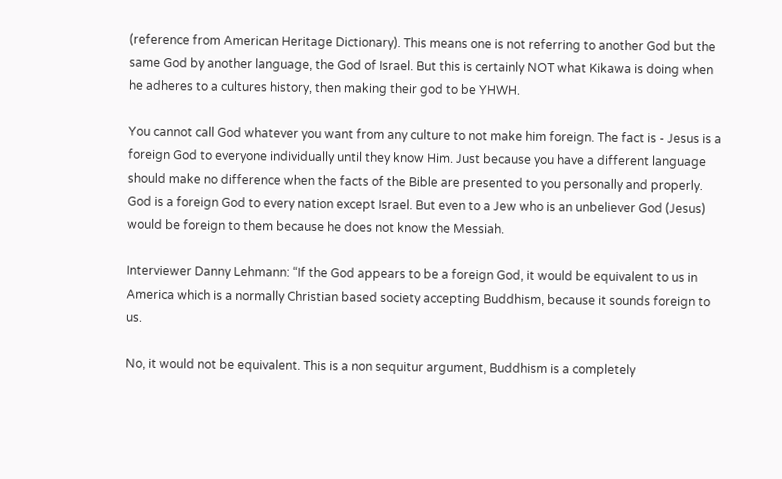(reference from American Heritage Dictionary). This means one is not referring to another God but the same God by another language, the God of Israel. But this is certainly NOT what Kikawa is doing when he adheres to a cultures history, then making their god to be YHWH.

You cannot call God whatever you want from any culture to not make him foreign. The fact is - Jesus is a foreign God to everyone individually until they know Him. Just because you have a different language should make no difference when the facts of the Bible are presented to you personally and properly. God is a foreign God to every nation except Israel. But even to a Jew who is an unbeliever God (Jesus) would be foreign to them because he does not know the Messiah.

Interviewer Danny Lehmann: “If the God appears to be a foreign God, it would be equivalent to us in America which is a normally Christian based society accepting Buddhism, because it sounds foreign to us.

No, it would not be equivalent. This is a non sequitur argument, Buddhism is a completely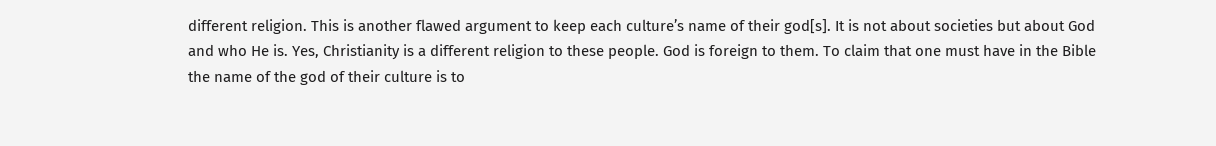different religion. This is another flawed argument to keep each culture’s name of their god[s]. It is not about societies but about God and who He is. Yes, Christianity is a different religion to these people. God is foreign to them. To claim that one must have in the Bible the name of the god of their culture is to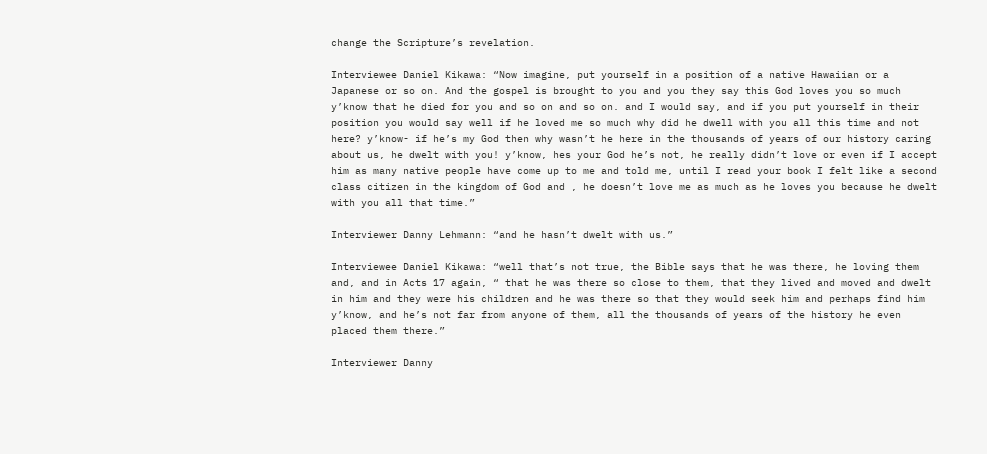change the Scripture’s revelation.

Interviewee Daniel Kikawa: “Now imagine, put yourself in a position of a native Hawaiian or a Japanese or so on. And the gospel is brought to you and you they say this God loves you so much y’know that he died for you and so on and so on. and I would say, and if you put yourself in their position you would say well if he loved me so much why did he dwell with you all this time and not here? y’know- if he’s my God then why wasn’t he here in the thousands of years of our history caring about us, he dwelt with you! y’know, hes your God he’s not, he really didn’t love or even if I accept him as many native people have come up to me and told me, until I read your book I felt like a second class citizen in the kingdom of God and , he doesn’t love me as much as he loves you because he dwelt with you all that time.”

Interviewer Danny Lehmann: “and he hasn’t dwelt with us.”

Interviewee Daniel Kikawa: “well that’s not true, the Bible says that he was there, he loving them and, and in Acts 17 again, “ that he was there so close to them, that they lived and moved and dwelt in him and they were his children and he was there so that they would seek him and perhaps find him y’know, and he’s not far from anyone of them, all the thousands of years of the history he even placed them there.”

Interviewer Danny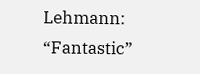Lehmann: “Fantastic”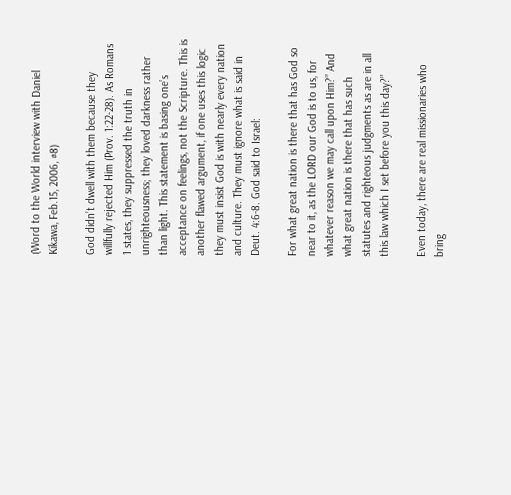(Word to the World interview with Daniel Kikawa, Feb.15, 2006, #8)

God didn’t dwell with them because they willfully rejected Him (Prov. 1:22-28). As Romans 1 states, they suppressed the truth in unrighteousness; they loved darkness rather than light. This statement is basing one’s acceptance on feelings, not the Scripture. This is another flawed argument, if one uses this logic they must insist God is with nearly every nation and culture. They must ignore what is said in Deut. 4:6-8. God said to Israel:

For what great nation is there that has God so near to it, as the LORD our God is to us, for whatever reason we may call upon Him?” And what great nation is there that has such statutes and righteous judgments as are in all this law which I set before you this day?”

Even today, there are real missionaries who bring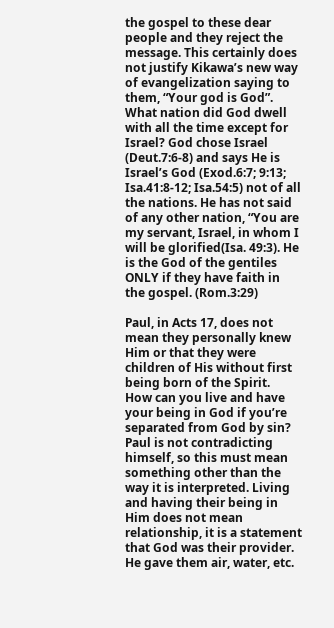the gospel to these dear people and they reject the message. This certainly does not justify Kikawa’s new way of evangelization saying to them, “Your god is God”. What nation did God dwell with all the time except for Israel? God chose Israel (Deut.7:6-8) and says He is Israel’s God (Exod.6:7; 9:13; Isa.41:8-12; Isa.54:5) not of all the nations. He has not said of any other nation, “You are my servant, Israel, in whom I will be glorified(Isa. 49:3). He is the God of the gentiles ONLY if they have faith in the gospel. (Rom.3:29)

Paul, in Acts 17, does not mean they personally knew Him or that they were children of His without first being born of the Spirit.  How can you live and have your being in God if you’re separated from God by sin? Paul is not contradicting himself, so this must mean something other than the way it is interpreted. Living and having their being in Him does not mean relationship, it is a statement that God was their provider. He gave them air, water, etc.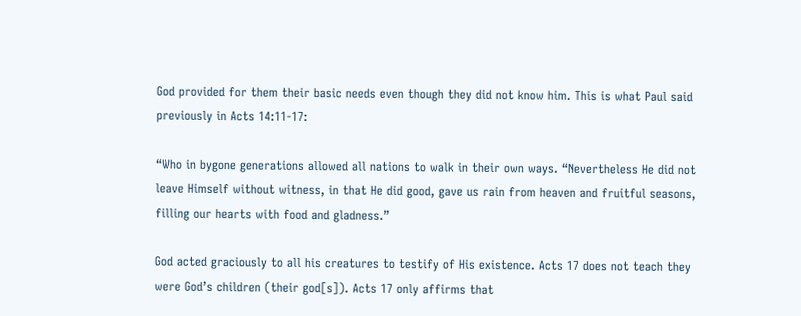God provided for them their basic needs even though they did not know him. This is what Paul said previously in Acts 14:11-17:

“Who in bygone generations allowed all nations to walk in their own ways. “Nevertheless He did not leave Himself without witness, in that He did good, gave us rain from heaven and fruitful seasons, filling our hearts with food and gladness.”

God acted graciously to all his creatures to testify of His existence. Acts 17 does not teach they were God’s children (their god[s]). Acts 17 only affirms that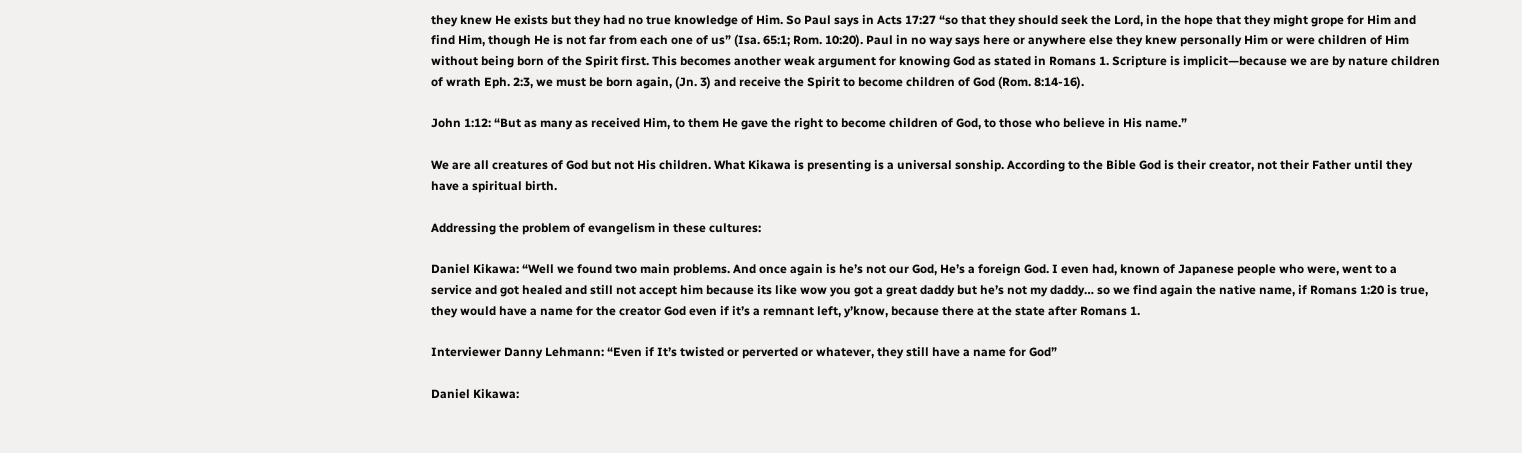they knew He exists but they had no true knowledge of Him. So Paul says in Acts 17:27 “so that they should seek the Lord, in the hope that they might grope for Him and find Him, though He is not far from each one of us” (Isa. 65:1; Rom. 10:20). Paul in no way says here or anywhere else they knew personally Him or were children of Him without being born of the Spirit first. This becomes another weak argument for knowing God as stated in Romans 1. Scripture is implicit—because we are by nature children of wrath Eph. 2:3, we must be born again, (Jn. 3) and receive the Spirit to become children of God (Rom. 8:14-16).

John 1:12: “But as many as received Him, to them He gave the right to become children of God, to those who believe in His name.”

We are all creatures of God but not His children. What Kikawa is presenting is a universal sonship. According to the Bible God is their creator, not their Father until they have a spiritual birth.

Addressing the problem of evangelism in these cultures:

Daniel Kikawa: “Well we found two main problems. And once again is he’s not our God, He’s a foreign God. I even had, known of Japanese people who were, went to a service and got healed and still not accept him because its like wow you got a great daddy but he’s not my daddy… so we find again the native name, if Romans 1:20 is true, they would have a name for the creator God even if it’s a remnant left, y’know, because there at the state after Romans 1.

Interviewer Danny Lehmann: “Even if It’s twisted or perverted or whatever, they still have a name for God”

Daniel Kikawa: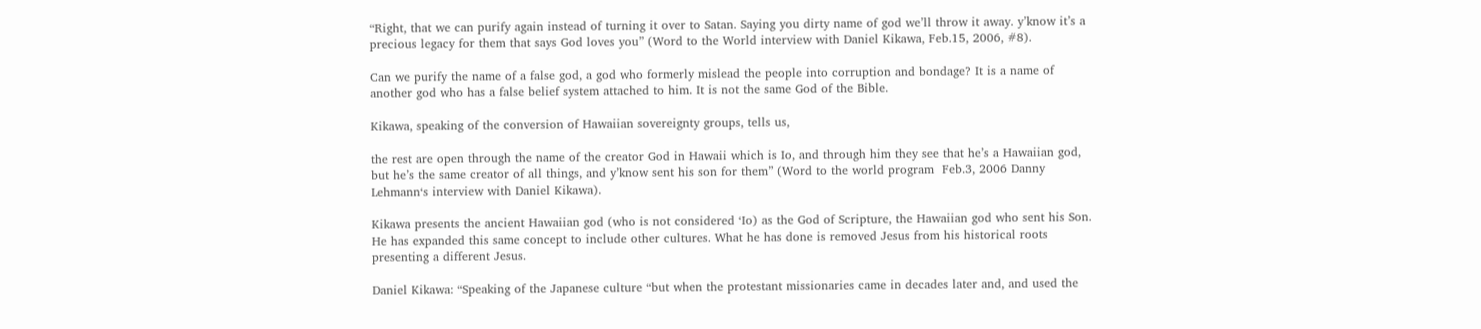“Right, that we can purify again instead of turning it over to Satan. Saying you dirty name of god we’ll throw it away. y’know it’s a precious legacy for them that says God loves you” (Word to the World interview with Daniel Kikawa, Feb.15, 2006, #8).

Can we purify the name of a false god, a god who formerly mislead the people into corruption and bondage? It is a name of another god who has a false belief system attached to him. It is not the same God of the Bible.

Kikawa, speaking of the conversion of Hawaiian sovereignty groups, tells us,

the rest are open through the name of the creator God in Hawaii which is Io, and through him they see that he’s a Hawaiian god, but he’s the same creator of all things, and y’know sent his son for them” (Word to the world program  Feb.3, 2006 Danny Lehmann‘s interview with Daniel Kikawa).

Kikawa presents the ancient Hawaiian god (who is not considered ‘Io) as the God of Scripture, the Hawaiian god who sent his Son. He has expanded this same concept to include other cultures. What he has done is removed Jesus from his historical roots presenting a different Jesus.

Daniel Kikawa: “Speaking of the Japanese culture “but when the protestant missionaries came in decades later and, and used the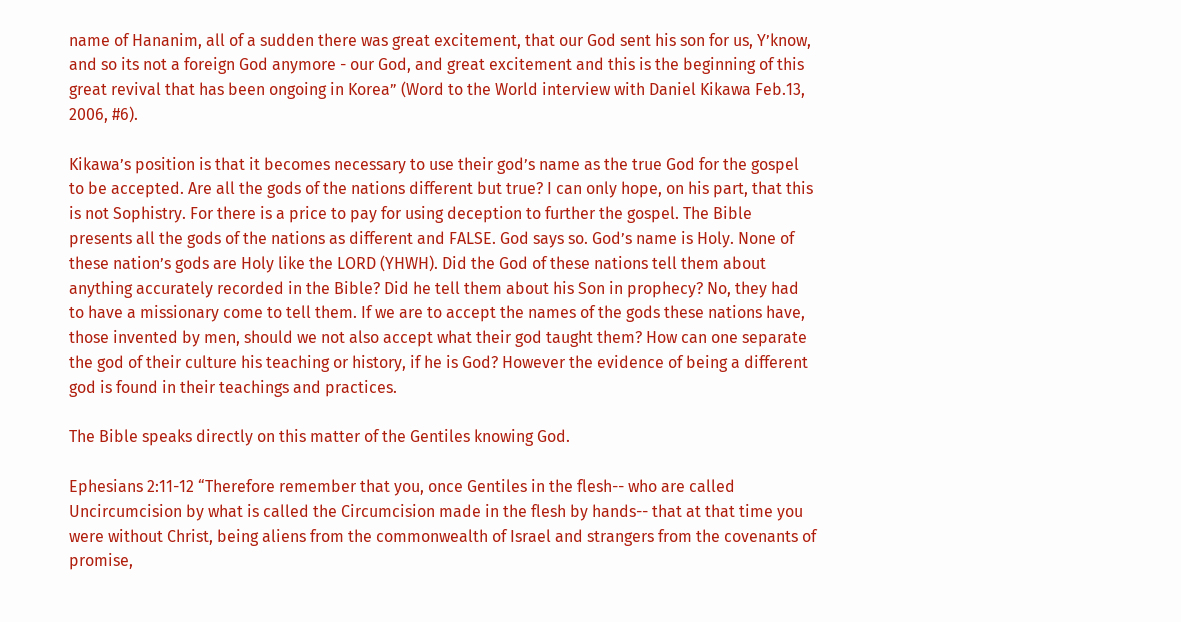name of Hananim, all of a sudden there was great excitement, that our God sent his son for us, Y’know, and so its not a foreign God anymore - our God, and great excitement and this is the beginning of this great revival that has been ongoing in Korea” (Word to the World interview with Daniel Kikawa Feb.13, 2006, #6).

Kikawa’s position is that it becomes necessary to use their god’s name as the true God for the gospel to be accepted. Are all the gods of the nations different but true? I can only hope, on his part, that this is not Sophistry. For there is a price to pay for using deception to further the gospel. The Bible presents all the gods of the nations as different and FALSE. God says so. God’s name is Holy. None of these nation’s gods are Holy like the LORD (YHWH). Did the God of these nations tell them about anything accurately recorded in the Bible? Did he tell them about his Son in prophecy? No, they had to have a missionary come to tell them. If we are to accept the names of the gods these nations have, those invented by men, should we not also accept what their god taught them? How can one separate the god of their culture his teaching or history, if he is God? However the evidence of being a different god is found in their teachings and practices.

The Bible speaks directly on this matter of the Gentiles knowing God.

Ephesians 2:11-12 “Therefore remember that you, once Gentiles in the flesh-- who are called Uncircumcision by what is called the Circumcision made in the flesh by hands-- that at that time you were without Christ, being aliens from the commonwealth of Israel and strangers from the covenants of promise,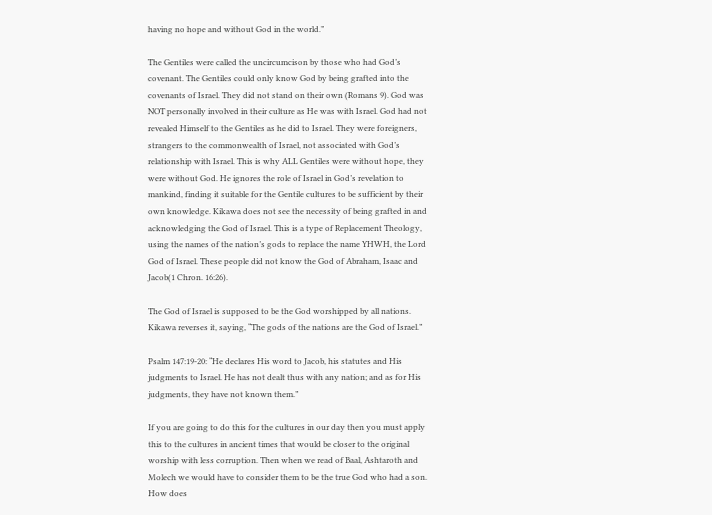having no hope and without God in the world.”

The Gentiles were called the uncircumcison by those who had God’s covenant. The Gentiles could only know God by being grafted into the covenants of Israel. They did not stand on their own (Romans 9). God was NOT personally involved in their culture as He was with Israel. God had not revealed Himself to the Gentiles as he did to Israel. They were foreigners, strangers to the commonwealth of Israel, not associated with God’s relationship with Israel. This is why ALL Gentiles were without hope, they were without God. He ignores the role of Israel in God’s revelation to mankind, finding it suitable for the Gentile cultures to be sufficient by their own knowledge. Kikawa does not see the necessity of being grafted in and acknowledging the God of Israel. This is a type of Replacement Theology, using the names of the nation’s gods to replace the name YHWH, the Lord God of Israel. These people did not know the God of Abraham, Isaac and Jacob(1 Chron. 16:26).

The God of Israel is supposed to be the God worshipped by all nations. Kikawa reverses it, saying, “The gods of the nations are the God of Israel.”

Psalm 147:19-20: “He declares His word to Jacob, his statutes and His judgments to Israel. He has not dealt thus with any nation; and as for His judgments, they have not known them.”

If you are going to do this for the cultures in our day then you must apply this to the cultures in ancient times that would be closer to the original worship with less corruption. Then when we read of Baal, Ashtaroth and Molech we would have to consider them to be the true God who had a son. How does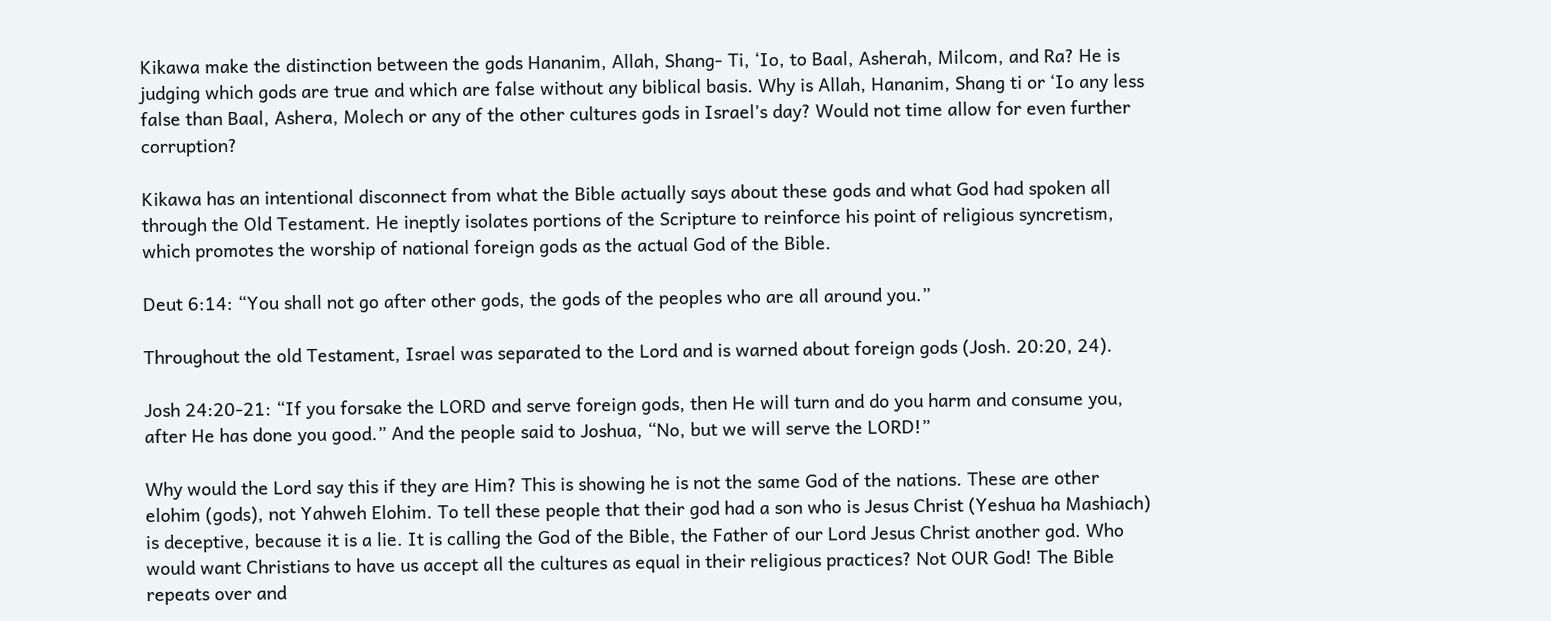Kikawa make the distinction between the gods Hananim, Allah, Shang- Ti, ‘Io, to Baal, Asherah, Milcom, and Ra? He is judging which gods are true and which are false without any biblical basis. Why is Allah, Hananim, Shang ti or ‘Io any less false than Baal, Ashera, Molech or any of the other cultures gods in Israel’s day? Would not time allow for even further corruption?

Kikawa has an intentional disconnect from what the Bible actually says about these gods and what God had spoken all through the Old Testament. He ineptly isolates portions of the Scripture to reinforce his point of religious syncretism, which promotes the worship of national foreign gods as the actual God of the Bible.

Deut 6:14: “You shall not go after other gods, the gods of the peoples who are all around you.”

Throughout the old Testament, Israel was separated to the Lord and is warned about foreign gods (Josh. 20:20, 24).

Josh 24:20-21: “If you forsake the LORD and serve foreign gods, then He will turn and do you harm and consume you, after He has done you good.” And the people said to Joshua, “No, but we will serve the LORD!”

Why would the Lord say this if they are Him? This is showing he is not the same God of the nations. These are other elohim (gods), not Yahweh Elohim. To tell these people that their god had a son who is Jesus Christ (Yeshua ha Mashiach) is deceptive, because it is a lie. It is calling the God of the Bible, the Father of our Lord Jesus Christ another god. Who would want Christians to have us accept all the cultures as equal in their religious practices? Not OUR God! The Bible repeats over and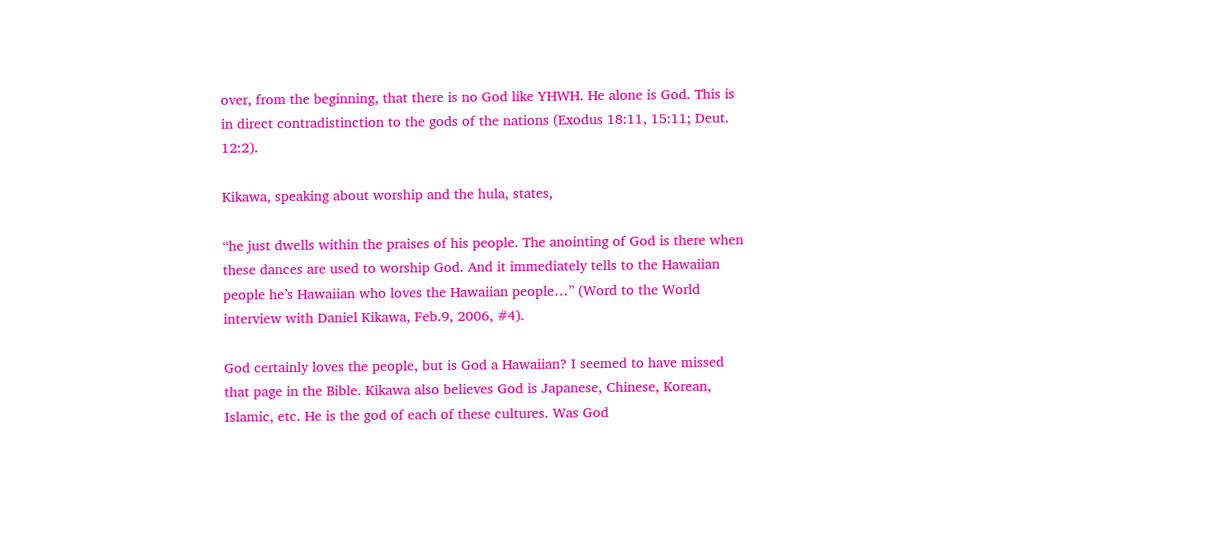over, from the beginning, that there is no God like YHWH. He alone is God. This is in direct contradistinction to the gods of the nations (Exodus 18:11, 15:11; Deut. 12:2).

Kikawa, speaking about worship and the hula, states,

“he just dwells within the praises of his people. The anointing of God is there when these dances are used to worship God. And it immediately tells to the Hawaiian people he’s Hawaiian who loves the Hawaiian people…” (Word to the World interview with Daniel Kikawa, Feb.9, 2006, #4).

God certainly loves the people, but is God a Hawaiian? I seemed to have missed that page in the Bible. Kikawa also believes God is Japanese, Chinese, Korean, Islamic, etc. He is the god of each of these cultures. Was God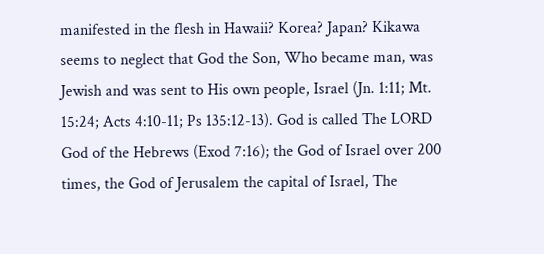manifested in the flesh in Hawaii? Korea? Japan? Kikawa seems to neglect that God the Son, Who became man, was Jewish and was sent to His own people, Israel (Jn. 1:11; Mt. 15:24; Acts 4:10-11; Ps 135:12-13). God is called The LORD God of the Hebrews (Exod 7:16); the God of Israel over 200 times, the God of Jerusalem the capital of Israel, The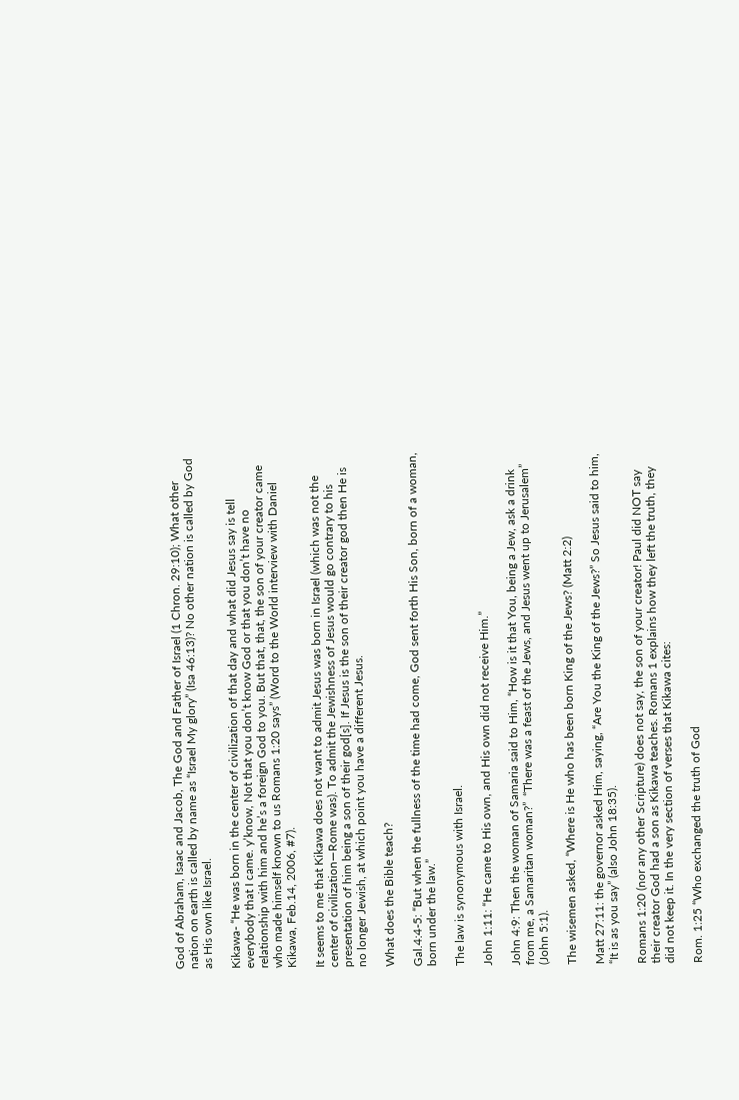God of Abraham, Isaac and Jacob, The God and Father of Israel (1 Chron. 29:10); What other nation on earth is called by name as “Israel My glory” (Isa 46:13)? No other nation is called by God as His own like Israel.

Kikawa- “He was born in the center of civilization of that day and what did Jesus say is tell everybody that I came. y’know, Not that you don’t know God or that you don’t have no relationship with him and he’s a foreign God to you. But that, that, the son of your creator came who made himself known to us Romans 1:20 says” (Word to the World interview with Daniel Kikawa, Feb.14, 2006, #7).

It seems to me that Kikawa does not want to admit Jesus was born in Israel (which was not the center of civilization—Rome was). To admit the Jewishness of Jesus would go contrary to his presentation of him being a son of their god[s]. If Jesus is the son of their creator god then He is no longer Jewish, at which point you have a different Jesus.

What does the Bible teach?

Gal.4:4-5: “But when the fullness of the time had come, God sent forth His Son, born of a woman, born under the law.”

The law is synonymous with Israel.

John 1:11: “He came to His own, and His own did not receive Him.”

John 4:9: Then the woman of Samaria said to Him, “How is it that You, being a Jew, ask a drink from me, a Samaritan woman?”  “There was a feast of the Jews, and Jesus went up to Jerusalem” (John 5:1).

The wisemen asked, “Where is He who has been born King of the Jews? (Matt 2:2)

Matt 27:11: the governor asked Him, saying, “Are You the King of the Jews?” So Jesus said to him, “It is as you say” (also John 18:35).

Romans 1:20 (nor any other Scripture) does not say, the son of your creator! Paul did NOT say their creator God had a son as Kikawa teaches. Romans 1 explains how they left the truth, they did not keep it. In the very section of verses that Kikawa cites:

Rom. 1:25 “Who exchanged the truth of God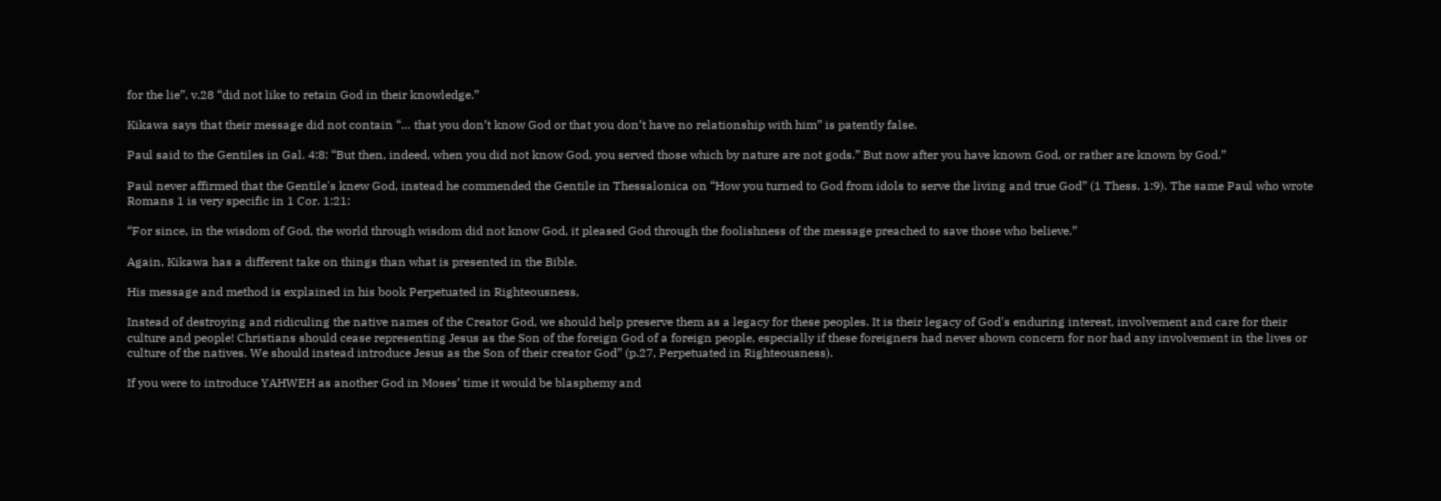for the lie”, v.28 “did not like to retain God in their knowledge.”

Kikawa says that their message did not contain “… that you don’t know God or that you don’t have no relationship with him” is patently false.

Paul said to the Gentiles in Gal. 4:8: “But then, indeed, when you did not know God, you served those which by nature are not gods.” But now after you have known God, or rather are known by God.”

Paul never affirmed that the Gentile's knew God, instead he commended the Gentile in Thessalonica on “How you turned to God from idols to serve the living and true God” (1 Thess. 1:9). The same Paul who wrote Romans 1 is very specific in 1 Cor. 1:21:

“For since, in the wisdom of God, the world through wisdom did not know God, it pleased God through the foolishness of the message preached to save those who believe.”

Again, Kikawa has a different take on things than what is presented in the Bible.

His message and method is explained in his book Perpetuated in Righteousness,

Instead of destroying and ridiculing the native names of the Creator God, we should help preserve them as a legacy for these peoples. It is their legacy of God's enduring interest, involvement and care for their culture and people! Christians should cease representing Jesus as the Son of the foreign God of a foreign people, especially if these foreigners had never shown concern for nor had any involvement in the lives or culture of the natives. We should instead introduce Jesus as the Son of their creator God” (p.27, Perpetuated in Righteousness).

If you were to introduce YAHWEH as another God in Moses’ time it would be blasphemy and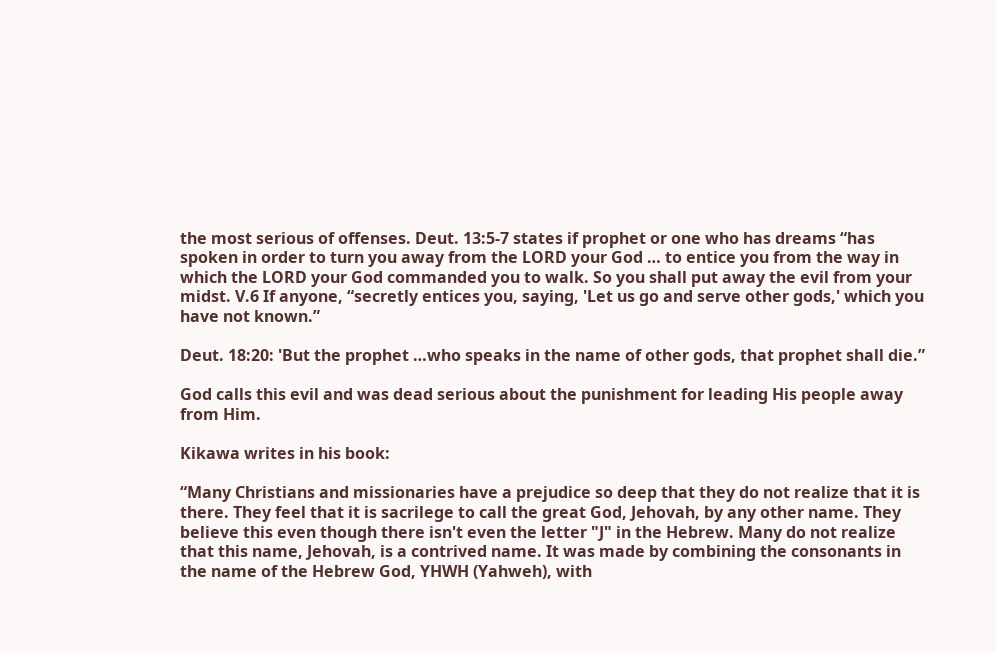the most serious of offenses. Deut. 13:5-7 states if prophet or one who has dreams “has spoken in order to turn you away from the LORD your God … to entice you from the way in which the LORD your God commanded you to walk. So you shall put away the evil from your midst. V.6 If anyone, “secretly entices you, saying, 'Let us go and serve other gods,' which you have not known.”

Deut. 18:20: 'But the prophet …who speaks in the name of other gods, that prophet shall die.”

God calls this evil and was dead serious about the punishment for leading His people away from Him.

Kikawa writes in his book:

“Many Christians and missionaries have a prejudice so deep that they do not realize that it is there. They feel that it is sacrilege to call the great God, Jehovah, by any other name. They believe this even though there isn't even the letter "J" in the Hebrew. Many do not realize that this name, Jehovah, is a contrived name. It was made by combining the consonants in the name of the Hebrew God, YHWH (Yahweh), with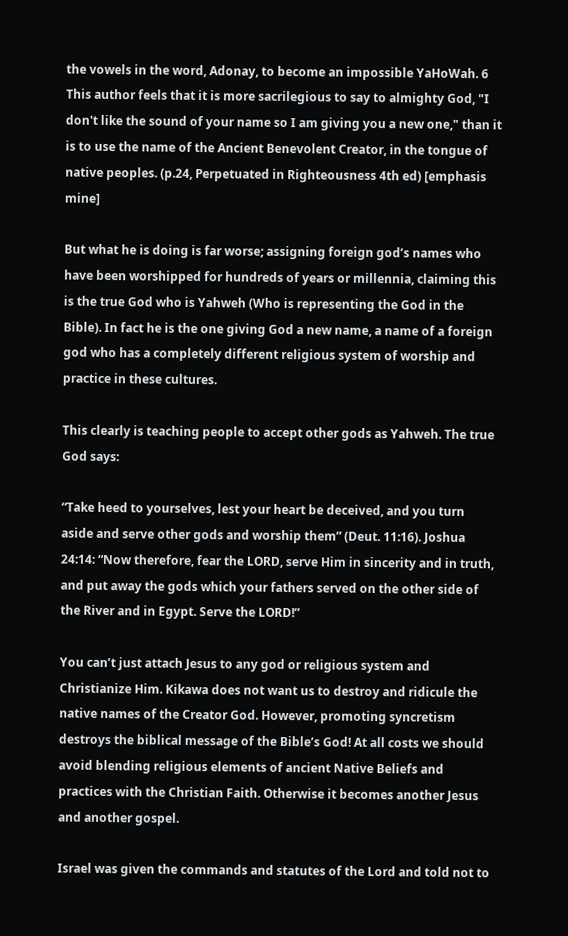the vowels in the word, Adonay, to become an impossible YaHoWah. 6 This author feels that it is more sacrilegious to say to almighty God, "I don't like the sound of your name so I am giving you a new one," than it is to use the name of the Ancient Benevolent Creator, in the tongue of native peoples. (p.24, Perpetuated in Righteousness 4th ed) [emphasis mine]

But what he is doing is far worse; assigning foreign god’s names who have been worshipped for hundreds of years or millennia, claiming this is the true God who is Yahweh (Who is representing the God in the Bible). In fact he is the one giving God a new name, a name of a foreign god who has a completely different religious system of worship and practice in these cultures.

This clearly is teaching people to accept other gods as Yahweh. The true God says:

“Take heed to yourselves, lest your heart be deceived, and you turn aside and serve other gods and worship them” (Deut. 11:16). Joshua 24:14: “Now therefore, fear the LORD, serve Him in sincerity and in truth, and put away the gods which your fathers served on the other side of the River and in Egypt. Serve the LORD!”

You can’t just attach Jesus to any god or religious system and Christianize Him. Kikawa does not want us to destroy and ridicule the native names of the Creator God. However, promoting syncretism destroys the biblical message of the Bible’s God! At all costs we should avoid blending religious elements of ancient Native Beliefs and practices with the Christian Faith. Otherwise it becomes another Jesus and another gospel.

Israel was given the commands and statutes of the Lord and told not to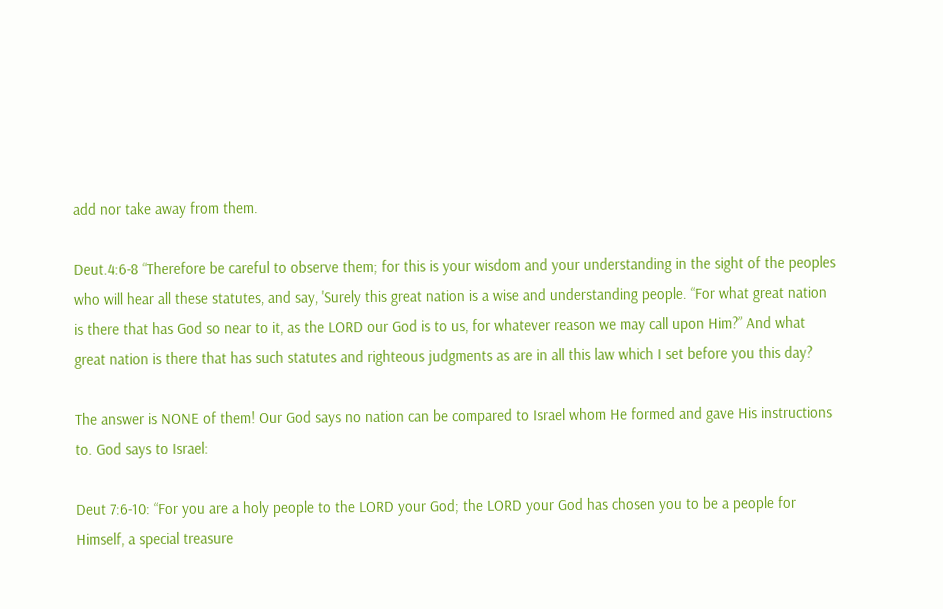add nor take away from them.

Deut.4:6-8 “Therefore be careful to observe them; for this is your wisdom and your understanding in the sight of the peoples who will hear all these statutes, and say, 'Surely this great nation is a wise and understanding people. “For what great nation is there that has God so near to it, as the LORD our God is to us, for whatever reason we may call upon Him?” And what great nation is there that has such statutes and righteous judgments as are in all this law which I set before you this day?

The answer is NONE of them! Our God says no nation can be compared to Israel whom He formed and gave His instructions to. God says to Israel:

Deut 7:6-10: “For you are a holy people to the LORD your God; the LORD your God has chosen you to be a people for Himself, a special treasure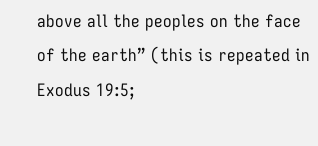above all the peoples on the face of the earth” (this is repeated in Exodus 19:5;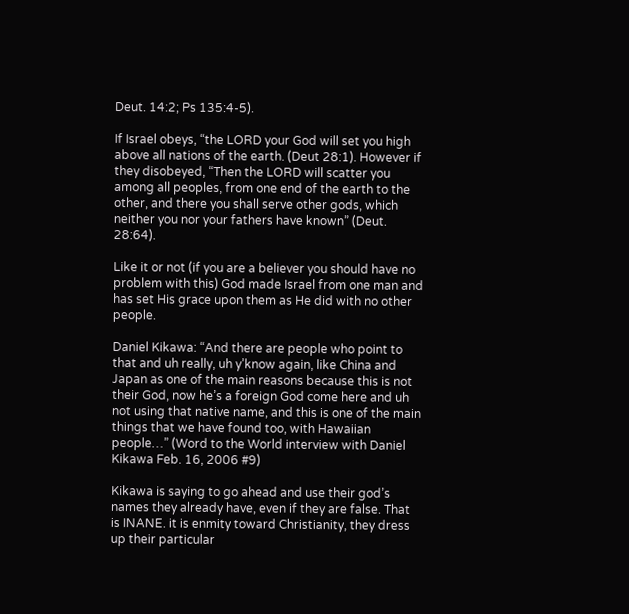Deut. 14:2; Ps 135:4-5).

If Israel obeys, “the LORD your God will set you high above all nations of the earth. (Deut 28:1). However if they disobeyed, “Then the LORD will scatter you among all peoples, from one end of the earth to the other, and there you shall serve other gods, which neither you nor your fathers have known” (Deut. 28:64).

Like it or not (if you are a believer you should have no problem with this) God made Israel from one man and has set His grace upon them as He did with no other people.

Daniel Kikawa: “And there are people who point to that and uh really, uh y’know again, like China and Japan as one of the main reasons because this is not their God, now he’s a foreign God come here and uh not using that native name, and this is one of the main things that we have found too, with Hawaiian people…” (Word to the World interview with Daniel Kikawa Feb. 16, 2006 #9)

Kikawa is saying to go ahead and use their god’s names they already have, even if they are false. That is INANE. it is enmity toward Christianity, they dress up their particular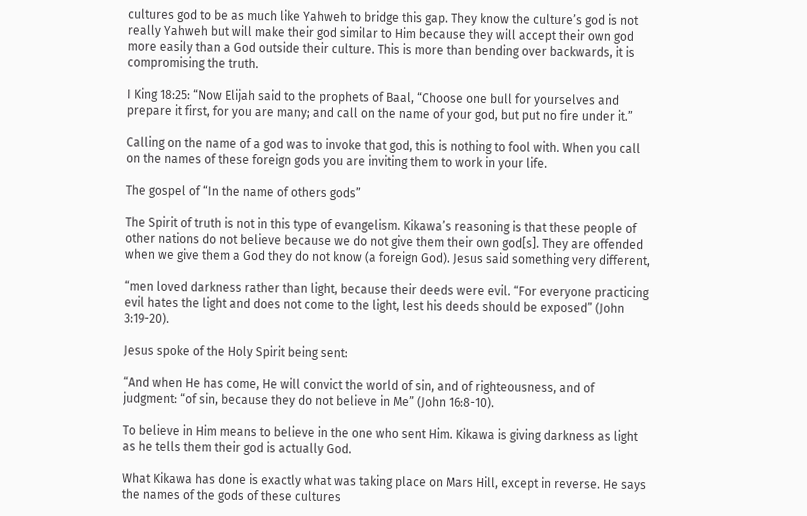cultures god to be as much like Yahweh to bridge this gap. They know the culture’s god is not really Yahweh but will make their god similar to Him because they will accept their own god more easily than a God outside their culture. This is more than bending over backwards, it is compromising the truth.

I King 18:25: “Now Elijah said to the prophets of Baal, “Choose one bull for yourselves and prepare it first, for you are many; and call on the name of your god, but put no fire under it.”

Calling on the name of a god was to invoke that god, this is nothing to fool with. When you call on the names of these foreign gods you are inviting them to work in your life.

The gospel of “In the name of others gods”

The Spirit of truth is not in this type of evangelism. Kikawa’s reasoning is that these people of other nations do not believe because we do not give them their own god[s]. They are offended when we give them a God they do not know (a foreign God). Jesus said something very different,

“men loved darkness rather than light, because their deeds were evil. “For everyone practicing evil hates the light and does not come to the light, lest his deeds should be exposed” (John 3:19-20).

Jesus spoke of the Holy Spirit being sent:

“And when He has come, He will convict the world of sin, and of righteousness, and of judgment: “of sin, because they do not believe in Me” (John 16:8-10).

To believe in Him means to believe in the one who sent Him. Kikawa is giving darkness as light as he tells them their god is actually God.

What Kikawa has done is exactly what was taking place on Mars Hill, except in reverse. He says the names of the gods of these cultures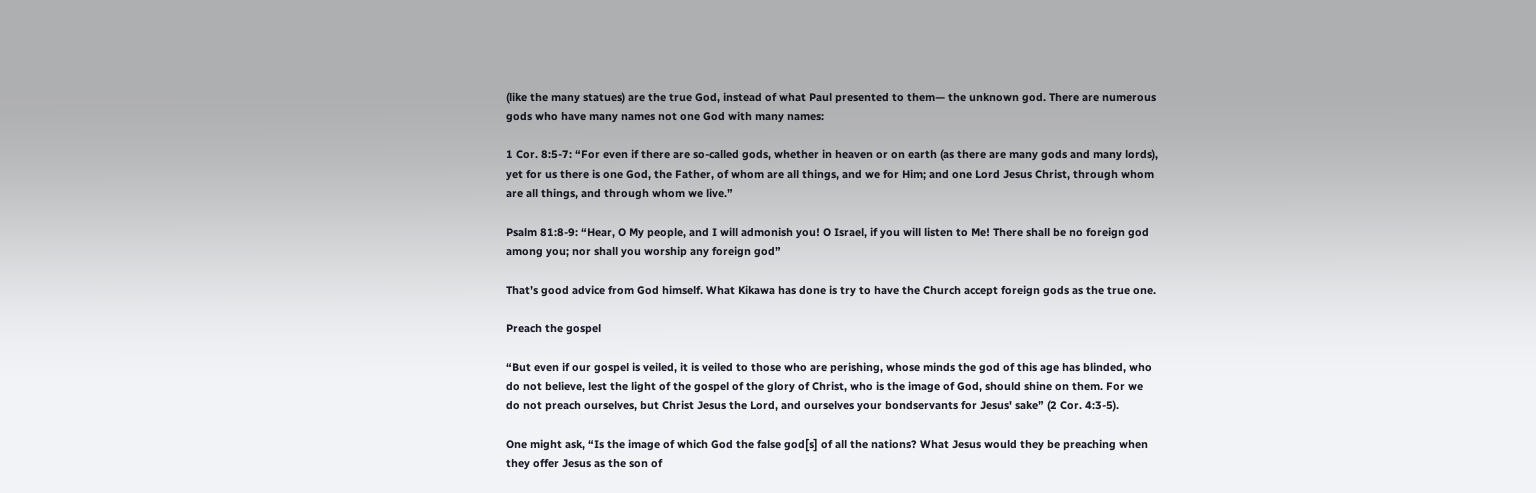(like the many statues) are the true God, instead of what Paul presented to them— the unknown god. There are numerous gods who have many names not one God with many names:

1 Cor. 8:5-7: “For even if there are so-called gods, whether in heaven or on earth (as there are many gods and many lords), yet for us there is one God, the Father, of whom are all things, and we for Him; and one Lord Jesus Christ, through whom are all things, and through whom we live.”

Psalm 81:8-9: “Hear, O My people, and I will admonish you! O Israel, if you will listen to Me! There shall be no foreign god among you; nor shall you worship any foreign god”

That’s good advice from God himself. What Kikawa has done is try to have the Church accept foreign gods as the true one.

Preach the gospel

“But even if our gospel is veiled, it is veiled to those who are perishing, whose minds the god of this age has blinded, who do not believe, lest the light of the gospel of the glory of Christ, who is the image of God, should shine on them. For we do not preach ourselves, but Christ Jesus the Lord, and ourselves your bondservants for Jesus' sake” (2 Cor. 4:3-5).

One might ask, “Is the image of which God the false god[s] of all the nations? What Jesus would they be preaching when they offer Jesus as the son of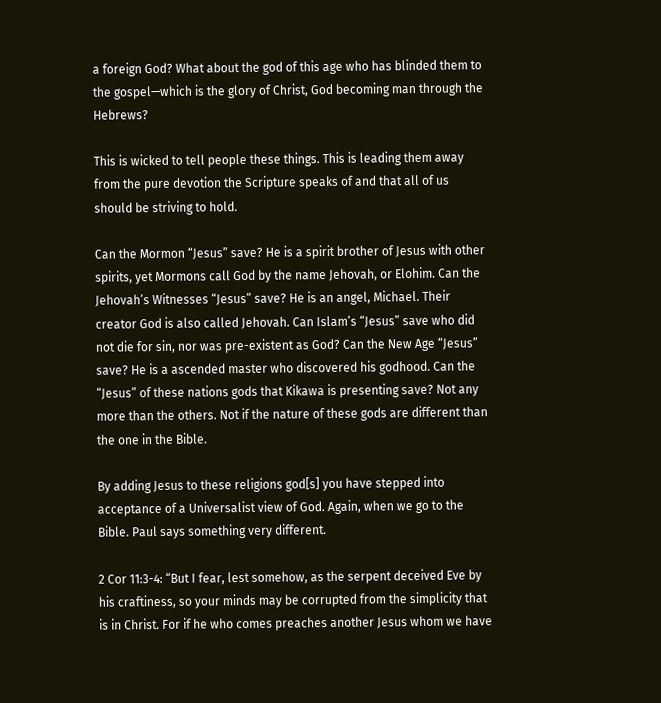a foreign God? What about the god of this age who has blinded them to the gospel—which is the glory of Christ, God becoming man through the Hebrews?

This is wicked to tell people these things. This is leading them away from the pure devotion the Scripture speaks of and that all of us should be striving to hold.

Can the Mormon “Jesus” save? He is a spirit brother of Jesus with other spirits, yet Mormons call God by the name Jehovah, or Elohim. Can the Jehovah’s Witnesses “Jesus” save? He is an angel, Michael. Their creator God is also called Jehovah. Can Islam’s “Jesus” save who did not die for sin, nor was pre-existent as God? Can the New Age “Jesus” save? He is a ascended master who discovered his godhood. Can the “Jesus” of these nations gods that Kikawa is presenting save? Not any more than the others. Not if the nature of these gods are different than the one in the Bible.

By adding Jesus to these religions god[s] you have stepped into acceptance of a Universalist view of God. Again, when we go to the Bible. Paul says something very different.

2 Cor 11:3-4: “But I fear, lest somehow, as the serpent deceived Eve by his craftiness, so your minds may be corrupted from the simplicity that is in Christ. For if he who comes preaches another Jesus whom we have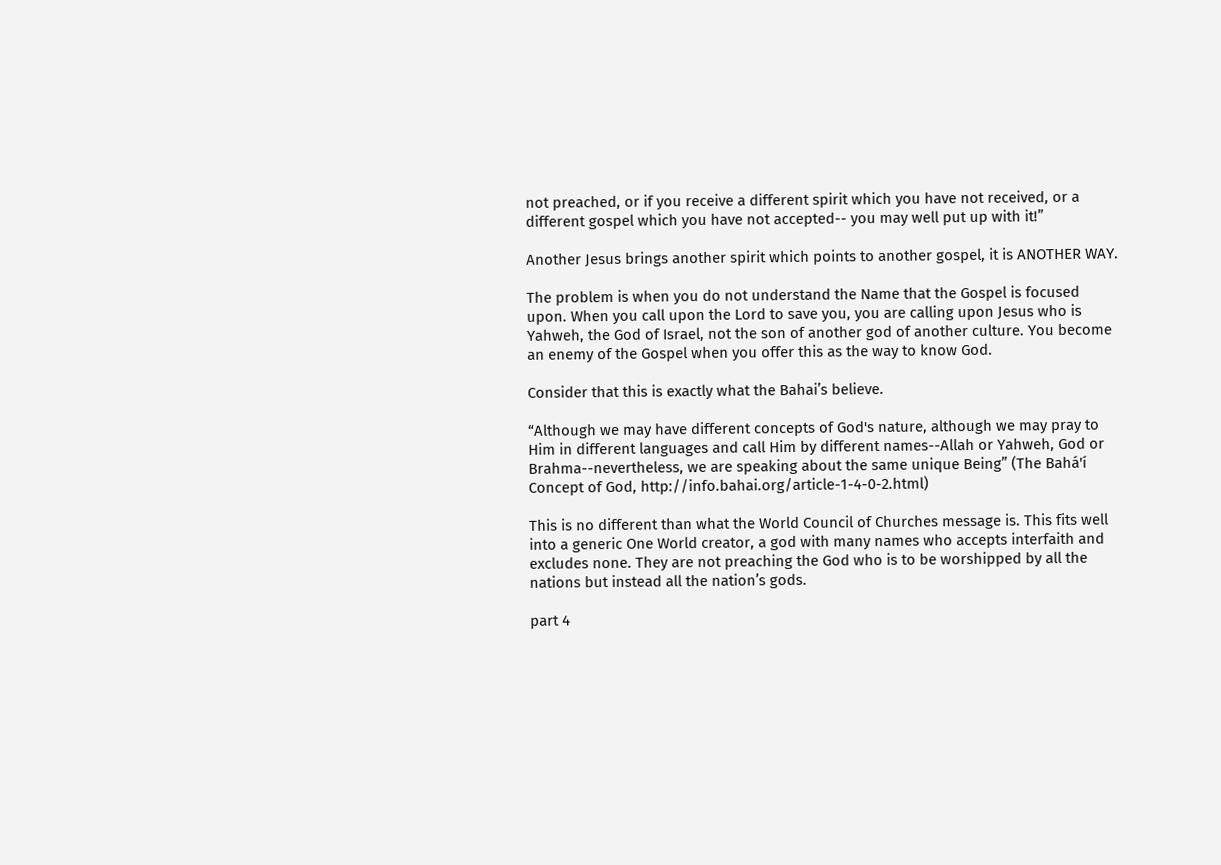not preached, or if you receive a different spirit which you have not received, or a different gospel which you have not accepted-- you may well put up with it!”

Another Jesus brings another spirit which points to another gospel, it is ANOTHER WAY.

The problem is when you do not understand the Name that the Gospel is focused upon. When you call upon the Lord to save you, you are calling upon Jesus who is Yahweh, the God of Israel, not the son of another god of another culture. You become an enemy of the Gospel when you offer this as the way to know God.

Consider that this is exactly what the Bahai’s believe.

“Although we may have different concepts of God's nature, although we may pray to Him in different languages and call Him by different names--Allah or Yahweh, God or Brahma--nevertheless, we are speaking about the same unique Being” (The Bahá'í Concept of God, http://info.bahai.org/article-1-4-0-2.html)

This is no different than what the World Council of Churches message is. This fits well into a generic One World creator, a god with many names who accepts interfaith and excludes none. They are not preaching the God who is to be worshipped by all the nations but instead all the nation’s gods.

part 4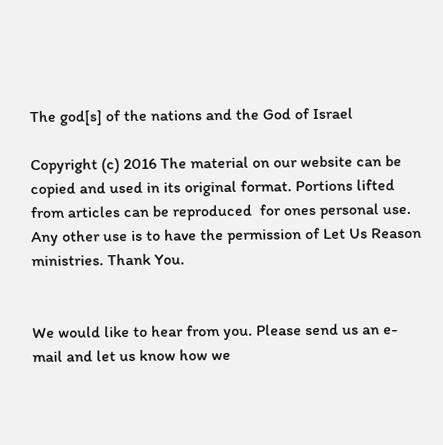The god[s] of the nations and the God of Israel

Copyright (c) 2016 The material on our website can be copied and used in its original format. Portions lifted from articles can be reproduced  for ones personal use. Any other use is to have the permission of Let Us Reason ministries. Thank You.


We would like to hear from you. Please send us an e- mail and let us know how we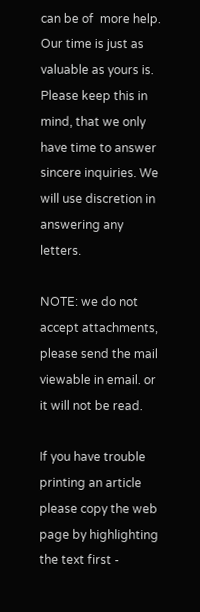can be of  more help. Our time is just as valuable as yours is. Please keep this in mind, that we only have time to answer sincere inquiries. We will use discretion in answering any letters.

NOTE: we do not accept attachments,  please send the mail viewable in email. or it will not be read.

If you have trouble printing an article please copy the web page by highlighting the text first -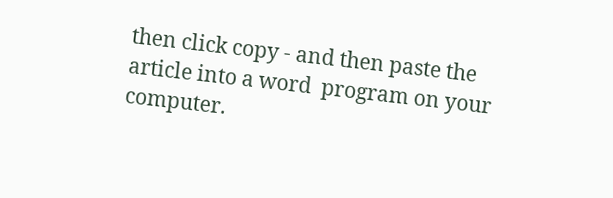then click copy - and then paste the article into a word  program on your computer.